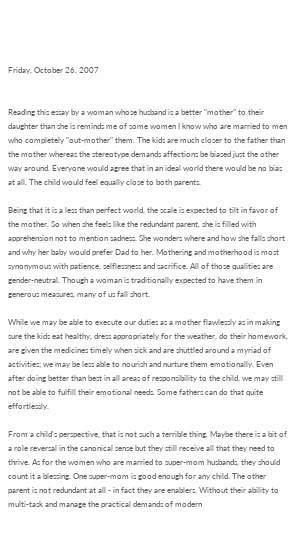Friday, October 26, 2007


Reading this essay by a woman whose husband is a better "mother" to their daughter than she is reminds me of some women I know who are married to men who completely "out-mother" them. The kids are much closer to the father than the mother whereas the stereotype demands affections be biased just the other way around. Everyone would agree that in an ideal world there would be no bias at all. The child would feel equally close to both parents.

Being that it is a less than perfect world, the scale is expected to tilt in favor of the mother. So when she feels like the redundant parent, she is filled with apprehension not to mention sadness. She wonders where and how she falls short and why her baby would prefer Dad to her. Mothering and motherhood is most synonymous with patience, selflessness and sacrifice. All of those qualities are gender-neutral. Though a woman is traditionally expected to have them in generous measures, many of us fall short.

While we may be able to execute our duties as a mother flawlessly as in making sure the kids eat healthy, dress appropriately for the weather, do their homework, are given the medicines timely when sick and are shuttled around a myriad of activities; we may be less able to nourish and nurture them emotionally. Even after doing better than best in all areas of responsibility to the child, we may still not be able to fulfill their emotional needs. Some fathers can do that quite effortlessly.

From a child's perspective, that is not such a terrible thing. Maybe there is a bit of a role reversal in the canonical sense but they still receive all that they need to thrive. As for the women who are married to super-mom husbands, they should count it a blessing. One super-mom is good enough for any child. The other parent is not redundant at all - in fact they are enablers. Without their ability to multi-task and manage the practical demands of modern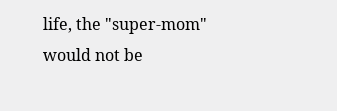life, the "super-mom" would not be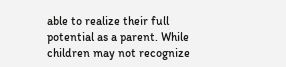able to realize their full potential as a parent. While children may not recognize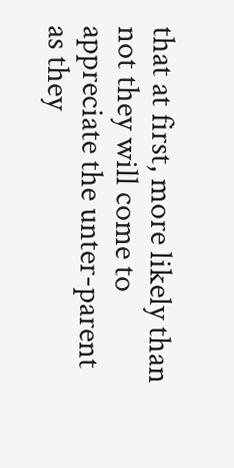that at first, more likely than not they will come to appreciate the unter-parent as they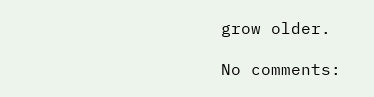grow older.

No comments: